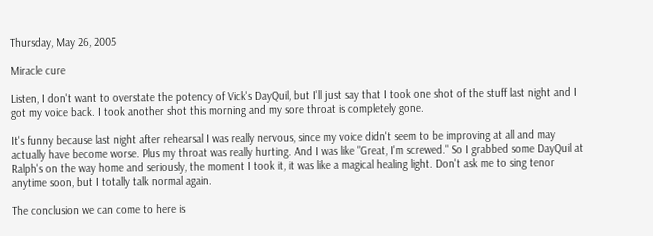Thursday, May 26, 2005

Miracle cure

Listen, I don't want to overstate the potency of Vick's DayQuil, but I'll just say that I took one shot of the stuff last night and I got my voice back. I took another shot this morning and my sore throat is completely gone.

It's funny because last night after rehearsal I was really nervous, since my voice didn't seem to be improving at all and may actually have become worse. Plus my throat was really hurting. And I was like "Great, I'm screwed." So I grabbed some DayQuil at Ralph's on the way home and seriously, the moment I took it, it was like a magical healing light. Don't ask me to sing tenor anytime soon, but I totally talk normal again.

The conclusion we can come to here is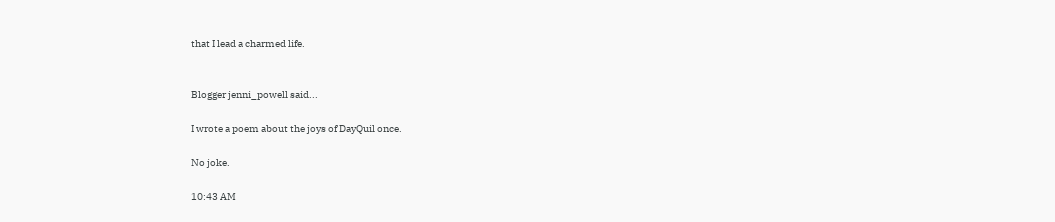that I lead a charmed life.


Blogger jenni_powell said...

I wrote a poem about the joys of DayQuil once.

No joke.

10:43 AM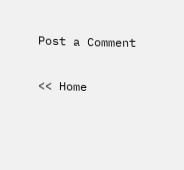Post a Comment

<< Home